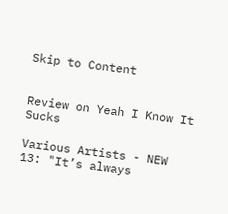Skip to Content


Review on Yeah I Know It Sucks

Various Artists - NEW 13: "It’s always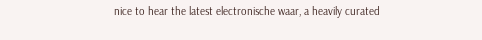nice to hear the latest electronische waar, a heavily curated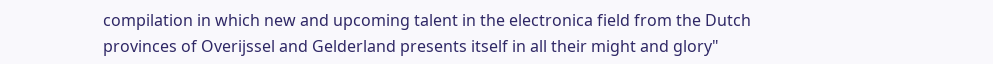compilation in which new and upcoming talent in the electronica field from the Dutch provinces of Overijssel and Gelderland presents itself in all their might and glory"